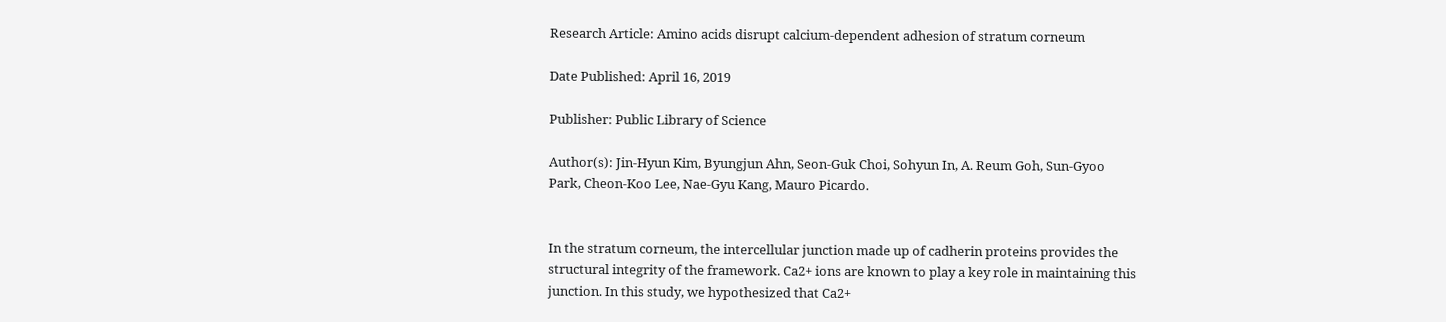Research Article: Amino acids disrupt calcium-dependent adhesion of stratum corneum

Date Published: April 16, 2019

Publisher: Public Library of Science

Author(s): Jin-Hyun Kim, Byungjun Ahn, Seon-Guk Choi, Sohyun In, A. Reum Goh, Sun-Gyoo Park, Cheon-Koo Lee, Nae-Gyu Kang, Mauro Picardo.


In the stratum corneum, the intercellular junction made up of cadherin proteins provides the structural integrity of the framework. Ca2+ ions are known to play a key role in maintaining this junction. In this study, we hypothesized that Ca2+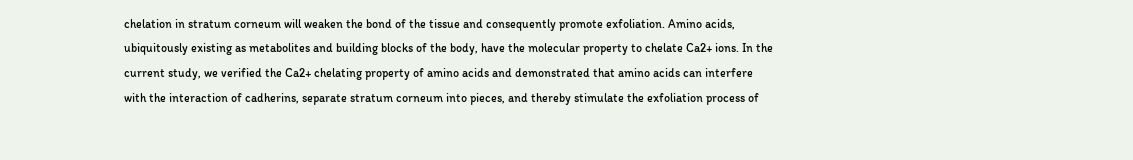chelation in stratum corneum will weaken the bond of the tissue and consequently promote exfoliation. Amino acids, ubiquitously existing as metabolites and building blocks of the body, have the molecular property to chelate Ca2+ ions. In the current study, we verified the Ca2+ chelating property of amino acids and demonstrated that amino acids can interfere with the interaction of cadherins, separate stratum corneum into pieces, and thereby stimulate the exfoliation process of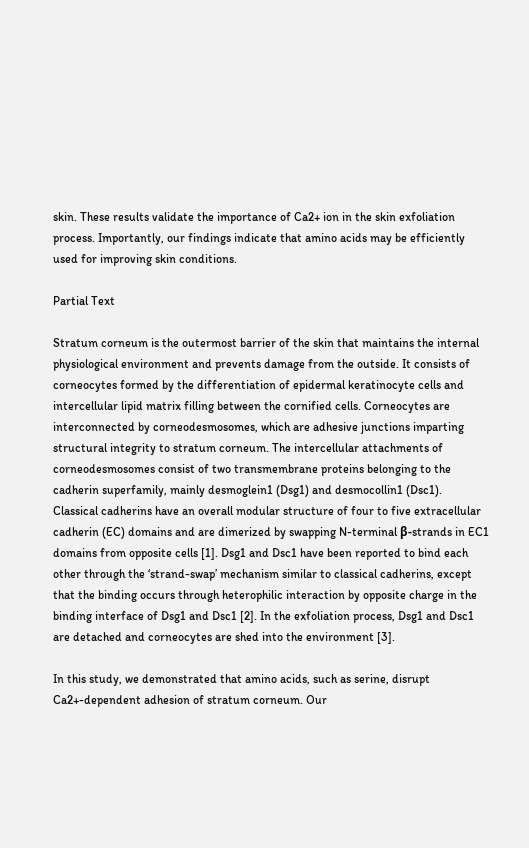skin. These results validate the importance of Ca2+ ion in the skin exfoliation process. Importantly, our findings indicate that amino acids may be efficiently used for improving skin conditions.

Partial Text

Stratum corneum is the outermost barrier of the skin that maintains the internal physiological environment and prevents damage from the outside. It consists of corneocytes formed by the differentiation of epidermal keratinocyte cells and intercellular lipid matrix filling between the cornified cells. Corneocytes are interconnected by corneodesmosomes, which are adhesive junctions imparting structural integrity to stratum corneum. The intercellular attachments of corneodesmosomes consist of two transmembrane proteins belonging to the cadherin superfamily, mainly desmoglein1 (Dsg1) and desmocollin1 (Dsc1). Classical cadherins have an overall modular structure of four to five extracellular cadherin (EC) domains and are dimerized by swapping N-terminal β-strands in EC1 domains from opposite cells [1]. Dsg1 and Dsc1 have been reported to bind each other through the ‘strand-swap’ mechanism similar to classical cadherins, except that the binding occurs through heterophilic interaction by opposite charge in the binding interface of Dsg1 and Dsc1 [2]. In the exfoliation process, Dsg1 and Dsc1 are detached and corneocytes are shed into the environment [3].

In this study, we demonstrated that amino acids, such as serine, disrupt Ca2+-dependent adhesion of stratum corneum. Our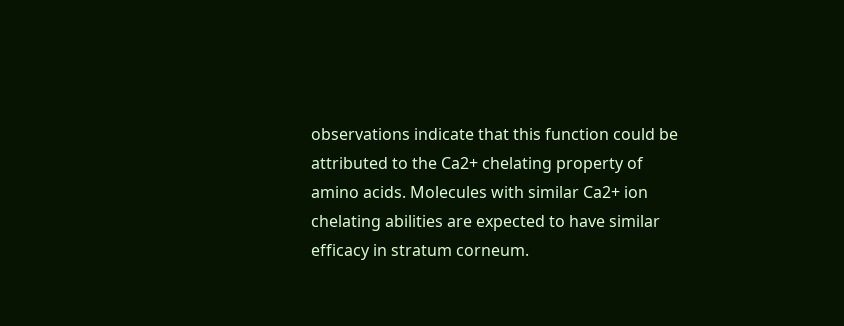observations indicate that this function could be attributed to the Ca2+ chelating property of amino acids. Molecules with similar Ca2+ ion chelating abilities are expected to have similar efficacy in stratum corneum.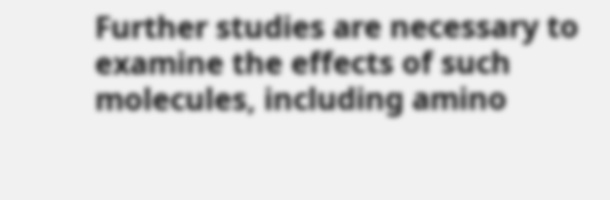Further studies are necessary to examine the effects of such molecules, including amino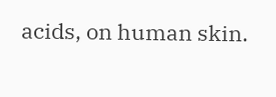acids, on human skin.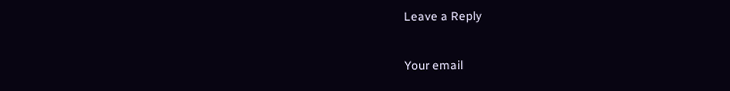Leave a Reply

Your email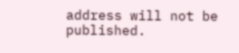address will not be published.